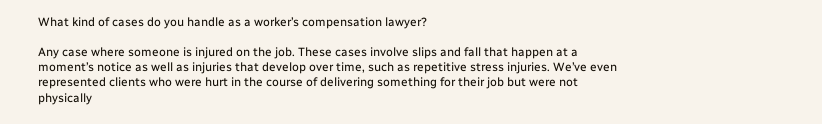What kind of cases do you handle as a worker’s compensation lawyer?

Any case where someone is injured on the job. These cases involve slips and fall that happen at a moment’s notice as well as injuries that develop over time, such as repetitive stress injuries. We’ve even represented clients who were hurt in the course of delivering something for their job but were not physically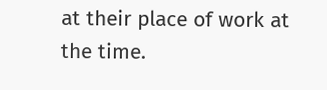at their place of work at the time.